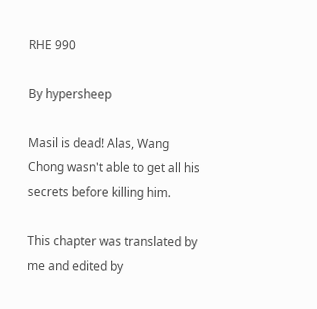RHE 990

By hypersheep

Masil is dead! Alas, Wang Chong wasn't able to get all his secrets before killing him.

This chapter was translated by me and edited by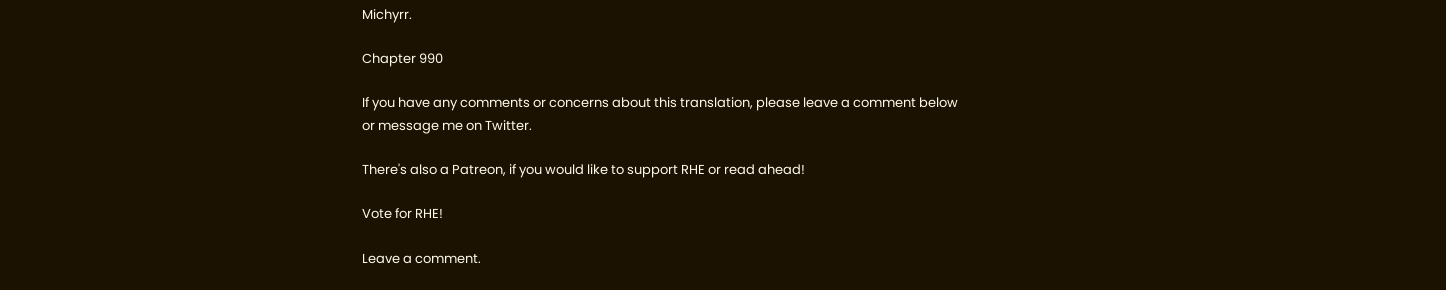Michyrr.

Chapter 990

If you have any comments or concerns about this translation, please leave a comment below or message me on Twitter.

There's also a Patreon, if you would like to support RHE or read ahead!

Vote for RHE!

Leave a comment.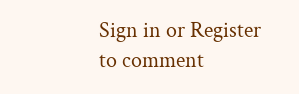Sign in or Register to comment